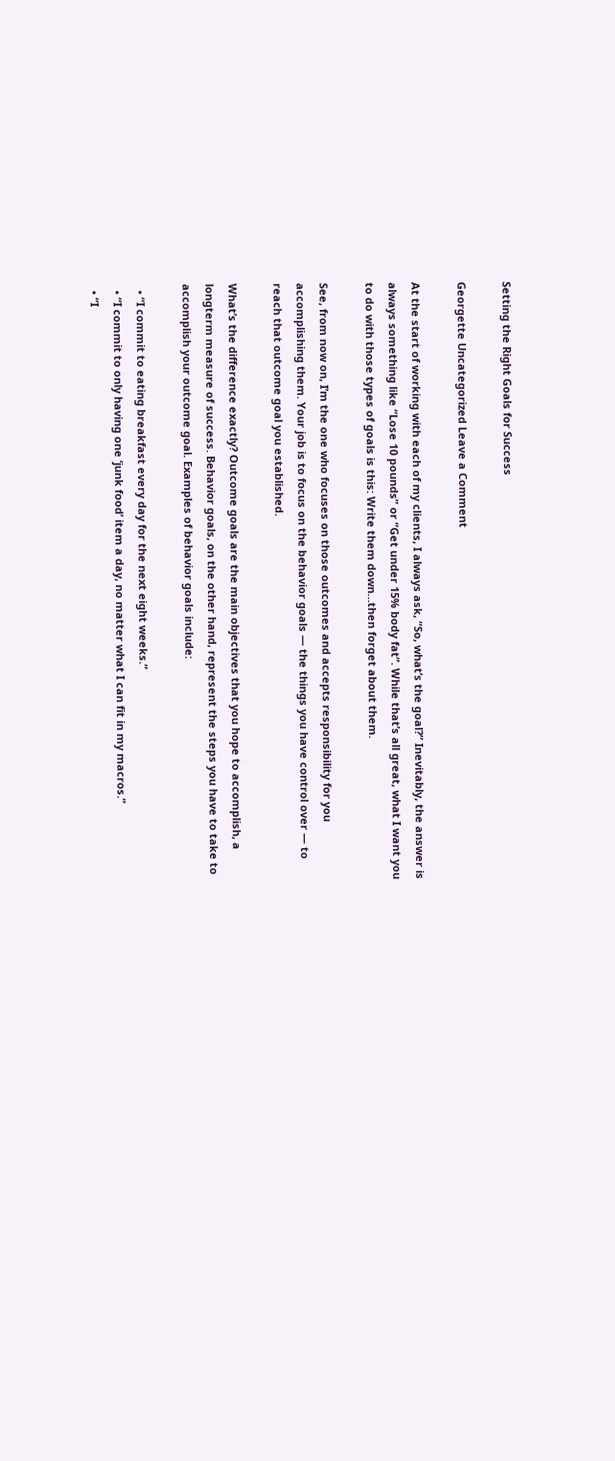Setting the Right Goals for Success

Georgette Uncategorized Leave a Comment

At the start of working with each of my clients, I always ask, “So, what’s the goal?” Inevitably, the answer is always something like “Lose 10 pounds” or “Get under 15% body fat”. While that’s all great, what I want you to do with those types of goals is this: Write them down…then forget about them.

See, from now on, I’m the one who focuses on those outcomes and accepts responsibility for you accomplishing them. Your job is to focus on the behavior goals — the things you have control over — to reach that outcome goal you established.

What’s the difference exactly? Outcome goals are the main objectives that you hope to accomplish, a longterm measure of success. Behavior goals, on the other hand, represent the steps you have to take to accomplish your outcome goal. Examples of behavior goals include:

  • “I commit to eating breakfast every day for the next eight weeks.”
  • “I commit to only having one ‘junk food’ item a day, no matter what I can fit in my macros.”
  • “I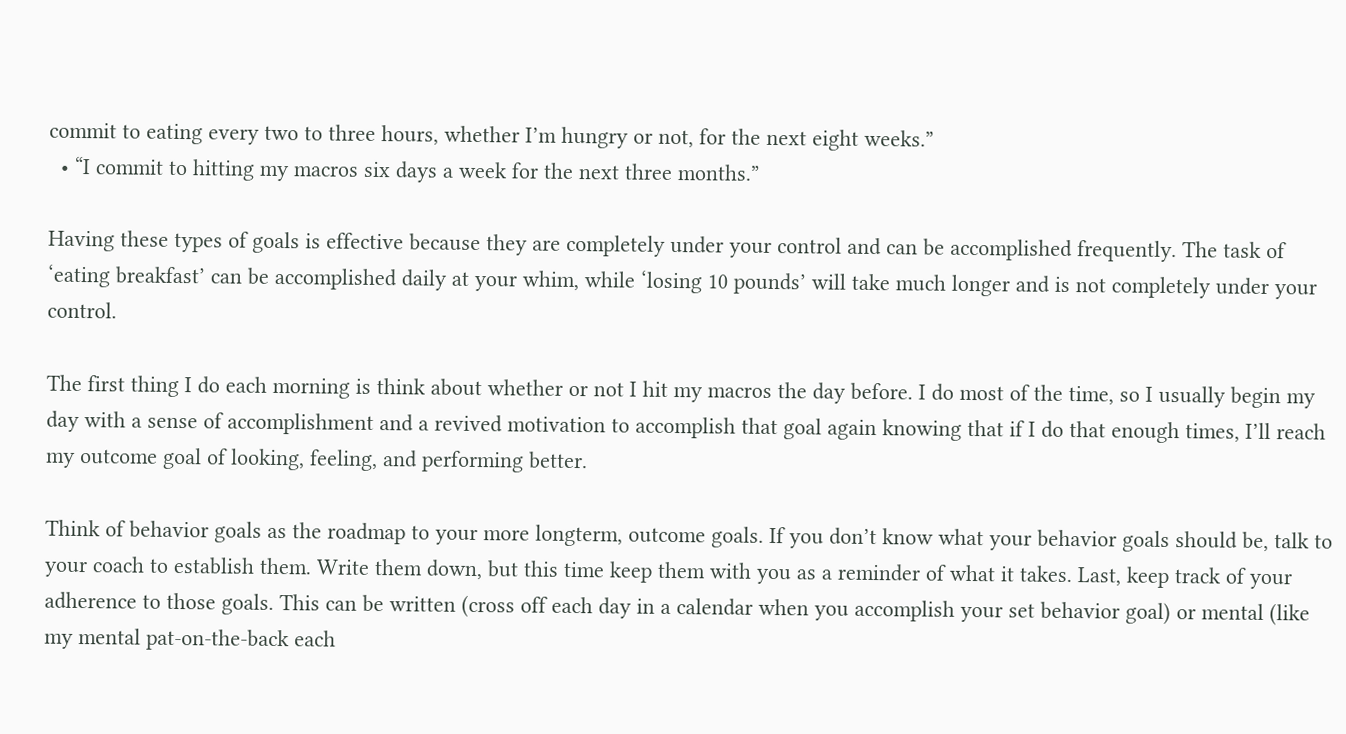commit to eating every two to three hours, whether I’m hungry or not, for the next eight weeks.”
  • “I commit to hitting my macros six days a week for the next three months.”

Having these types of goals is effective because they are completely under your control and can be accomplished frequently. The task of ‘eating breakfast’ can be accomplished daily at your whim, while ‘losing 10 pounds’ will take much longer and is not completely under your control.

The first thing I do each morning is think about whether or not I hit my macros the day before. I do most of the time, so I usually begin my day with a sense of accomplishment and a revived motivation to accomplish that goal again knowing that if I do that enough times, I’ll reach my outcome goal of looking, feeling, and performing better.

Think of behavior goals as the roadmap to your more longterm, outcome goals. If you don’t know what your behavior goals should be, talk to your coach to establish them. Write them down, but this time keep them with you as a reminder of what it takes. Last, keep track of your adherence to those goals. This can be written (cross off each day in a calendar when you accomplish your set behavior goal) or mental (like my mental pat-on-the-back each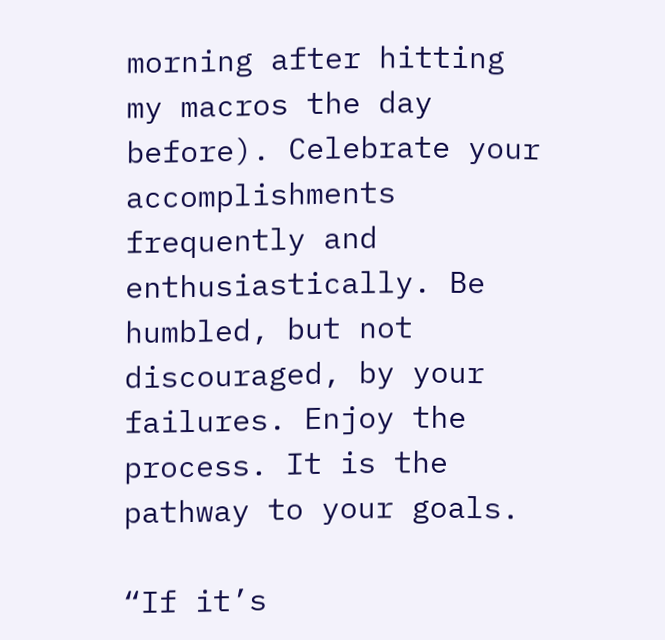morning after hitting my macros the day before). Celebrate your accomplishments frequently and enthusiastically. Be humbled, but not discouraged, by your failures. Enjoy the process. It is the pathway to your goals.

“If it’s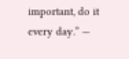important, do it every day.” —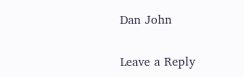Dan John

Leave a Reply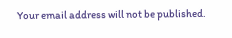Your email address will not be published.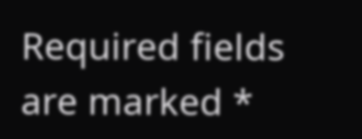Required fields are marked *